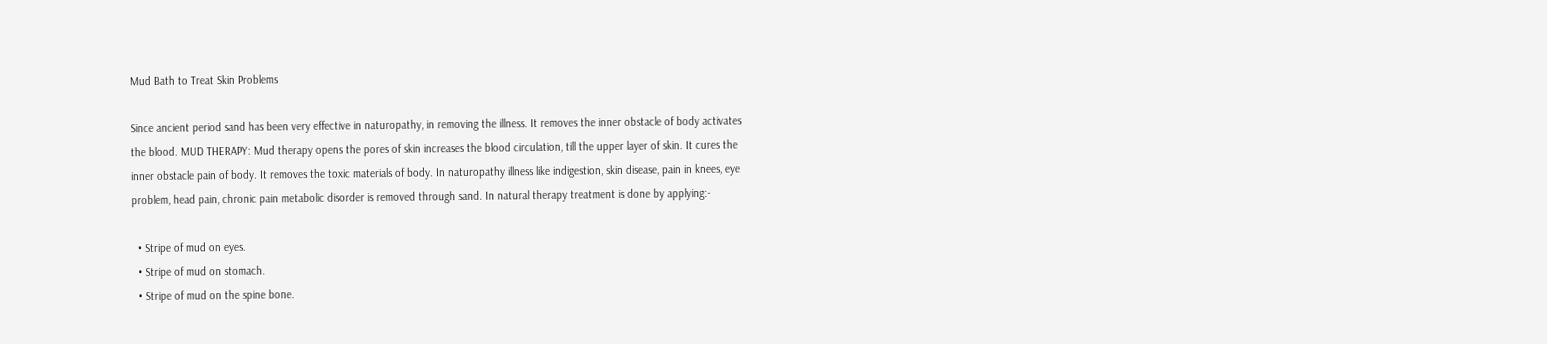Mud Bath to Treat Skin Problems

Since ancient period sand has been very effective in naturopathy, in removing the illness. It removes the inner obstacle of body activates the blood. MUD THERAPY: Mud therapy opens the pores of skin increases the blood circulation, till the upper layer of skin. It cures the inner obstacle pain of body. It removes the toxic materials of body. In naturopathy illness like indigestion, skin disease, pain in knees, eye problem, head pain, chronic pain metabolic disorder is removed through sand. In natural therapy treatment is done by applying:-

  • Stripe of mud on eyes.
  • Stripe of mud on stomach.
  • Stripe of mud on the spine bone.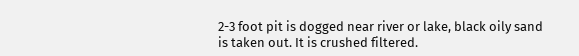2-3 foot pit is dogged near river or lake, black oily sand is taken out. It is crushed filtered.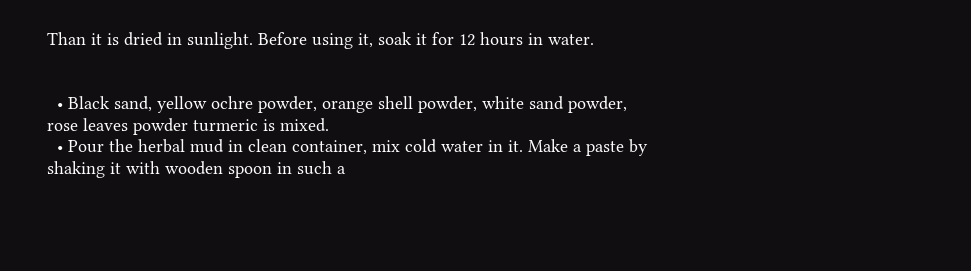Than it is dried in sunlight. Before using it, soak it for 12 hours in water.


  • Black sand, yellow ochre powder, orange shell powder, white sand powder, rose leaves powder turmeric is mixed.
  • Pour the herbal mud in clean container, mix cold water in it. Make a paste by shaking it with wooden spoon in such a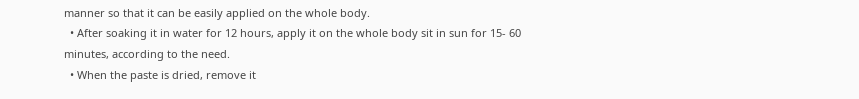manner so that it can be easily applied on the whole body.
  • After soaking it in water for 12 hours, apply it on the whole body sit in sun for 15- 60 minutes, according to the need.
  • When the paste is dried, remove it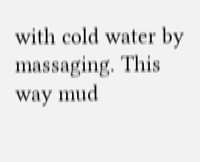with cold water by massaging. This way mud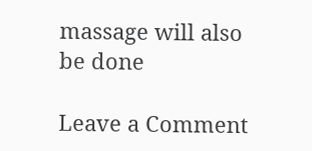massage will also be done

Leave a Comment